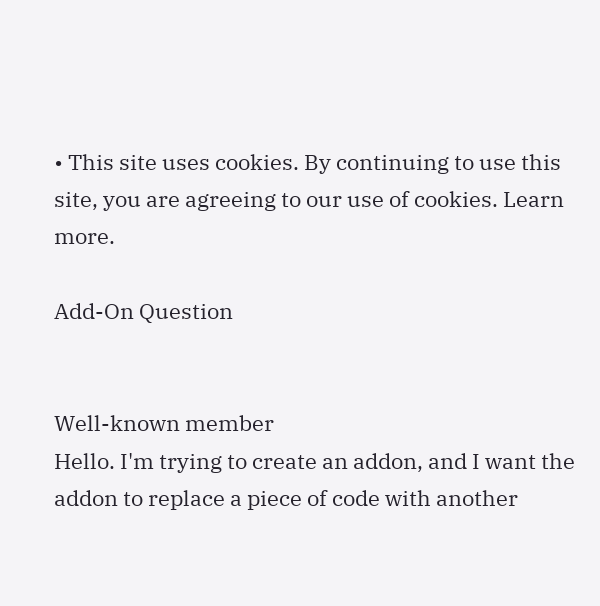• This site uses cookies. By continuing to use this site, you are agreeing to our use of cookies. Learn more.

Add-On Question


Well-known member
Hello. I'm trying to create an addon, and I want the addon to replace a piece of code with another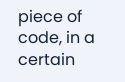piece of code, in a certain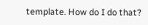template. How do I do that?